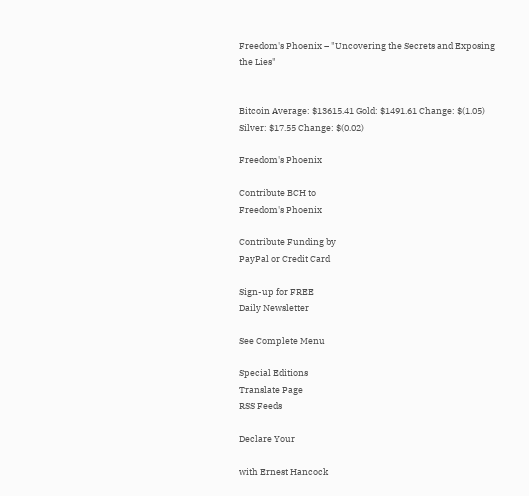Freedom's Phoenix – "Uncovering the Secrets and Exposing the Lies"


Bitcoin Average: $13615.41 Gold: $1491.61 Change: $(1.05) Silver: $17.55 Change: $(0.02)

Freedom's Phoenix

Contribute BCH to
Freedom's Phoenix

Contribute Funding by
PayPal or Credit Card

Sign-up for FREE
Daily Newsletter

See Complete Menu

Special Editions
Translate Page
RSS Feeds

Declare Your

with Ernest Hancock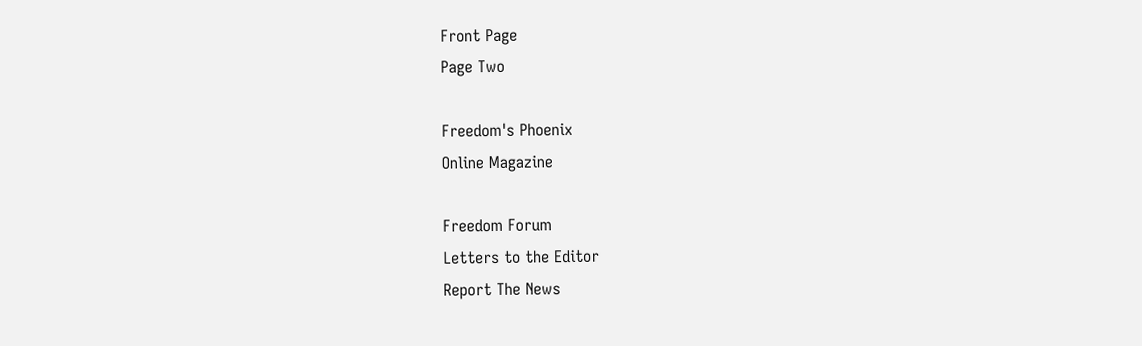Front Page
Page Two

Freedom's Phoenix
Online Magazine

Freedom Forum
Letters to the Editor
Report The News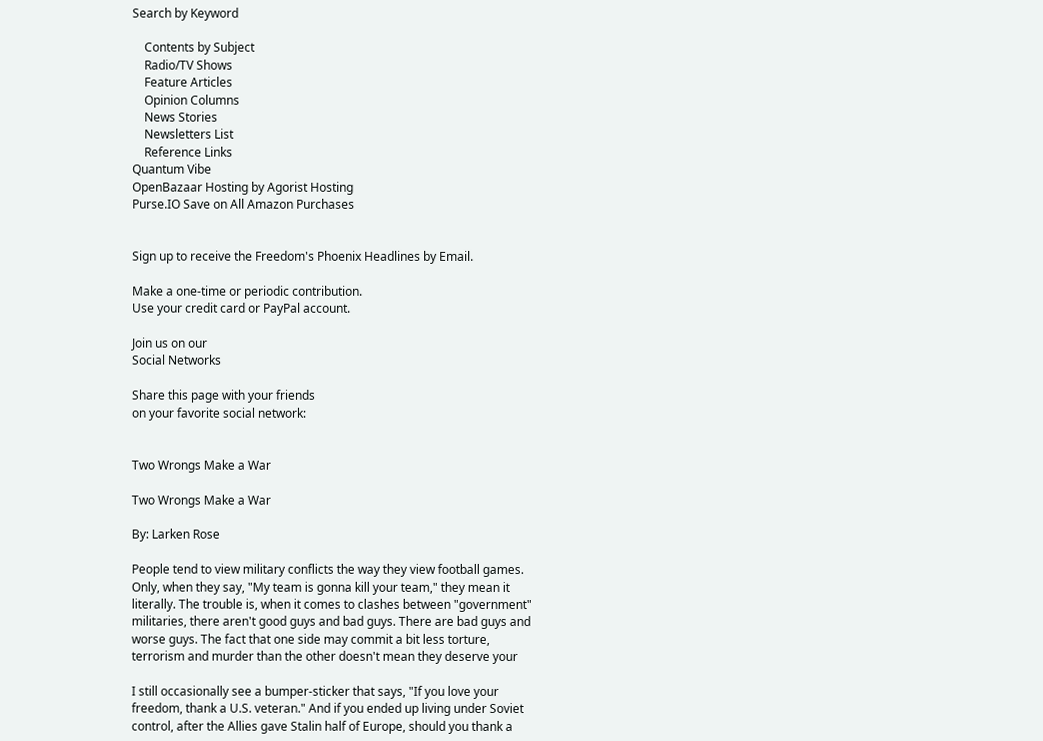Search by Keyword

    Contents by Subject
    Radio/TV Shows
    Feature Articles
    Opinion Columns
    News Stories
    Newsletters List
    Reference Links
Quantum Vibe
OpenBazaar Hosting by Agorist Hosting
Purse.IO Save on All Amazon Purchases


Sign up to receive the Freedom's Phoenix Headlines by Email.

Make a one-time or periodic contribution.
Use your credit card or PayPal account.

Join us on our
Social Networks

Share this page with your friends
on your favorite social network:


Two Wrongs Make a War

Two Wrongs Make a War

By: Larken Rose

People tend to view military conflicts the way they view football games.
Only, when they say, "My team is gonna kill your team," they mean it
literally. The trouble is, when it comes to clashes between "government"
militaries, there aren't good guys and bad guys. There are bad guys and
worse guys. The fact that one side may commit a bit less torture,
terrorism and murder than the other doesn't mean they deserve your

I still occasionally see a bumper-sticker that says, "If you love your
freedom, thank a U.S. veteran." And if you ended up living under Soviet
control, after the Allies gave Stalin half of Europe, should you thank a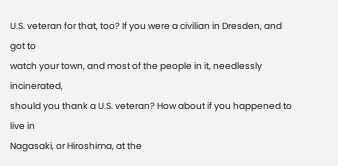U.S. veteran for that, too? If you were a civilian in Dresden, and got to
watch your town, and most of the people in it, needlessly incinerated,
should you thank a U.S. veteran? How about if you happened to live in
Nagasaki, or Hiroshima, at the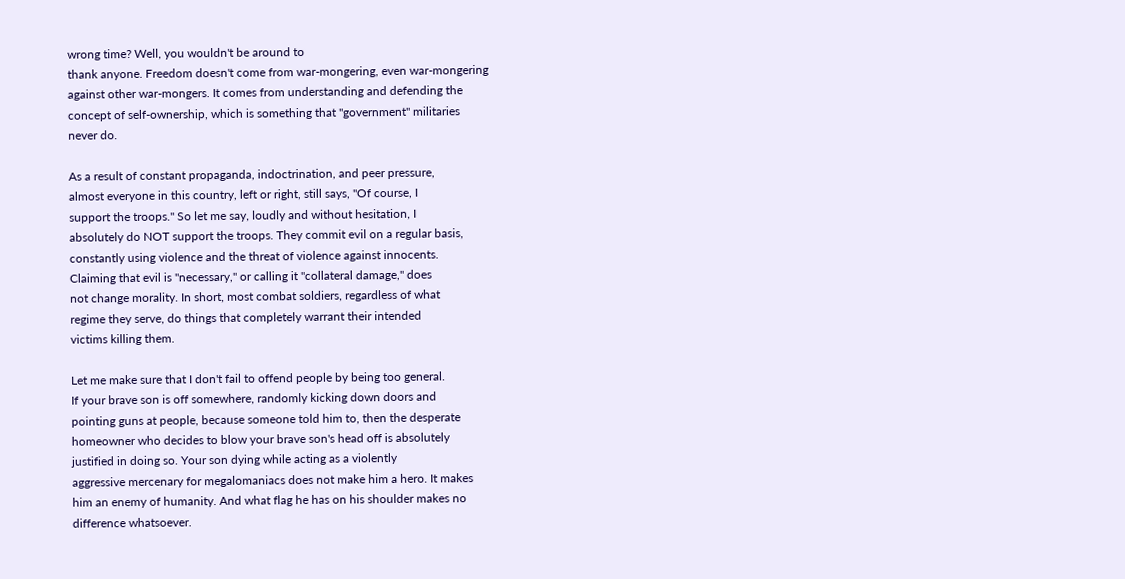wrong time? Well, you wouldn't be around to
thank anyone. Freedom doesn't come from war-mongering, even war-mongering
against other war-mongers. It comes from understanding and defending the
concept of self-ownership, which is something that "government" militaries
never do.

As a result of constant propaganda, indoctrination, and peer pressure,
almost everyone in this country, left or right, still says, "Of course, I
support the troops." So let me say, loudly and without hesitation, I
absolutely do NOT support the troops. They commit evil on a regular basis,
constantly using violence and the threat of violence against innocents.
Claiming that evil is "necessary," or calling it "collateral damage," does
not change morality. In short, most combat soldiers, regardless of what
regime they serve, do things that completely warrant their intended
victims killing them.

Let me make sure that I don't fail to offend people by being too general.
If your brave son is off somewhere, randomly kicking down doors and
pointing guns at people, because someone told him to, then the desperate
homeowner who decides to blow your brave son's head off is absolutely
justified in doing so. Your son dying while acting as a violently
aggressive mercenary for megalomaniacs does not make him a hero. It makes
him an enemy of humanity. And what flag he has on his shoulder makes no
difference whatsoever.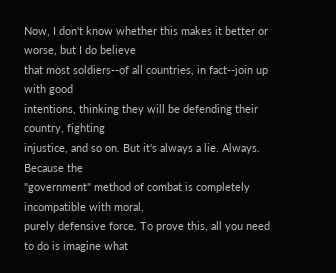Now, I don't know whether this makes it better or worse, but I do believe
that most soldiers--of all countries, in fact--join up with good
intentions, thinking they will be defending their country, fighting
injustice, and so on. But it's always a lie. Always. Because the
"government" method of combat is completely incompatible with moral,
purely defensive force. To prove this, all you need to do is imagine what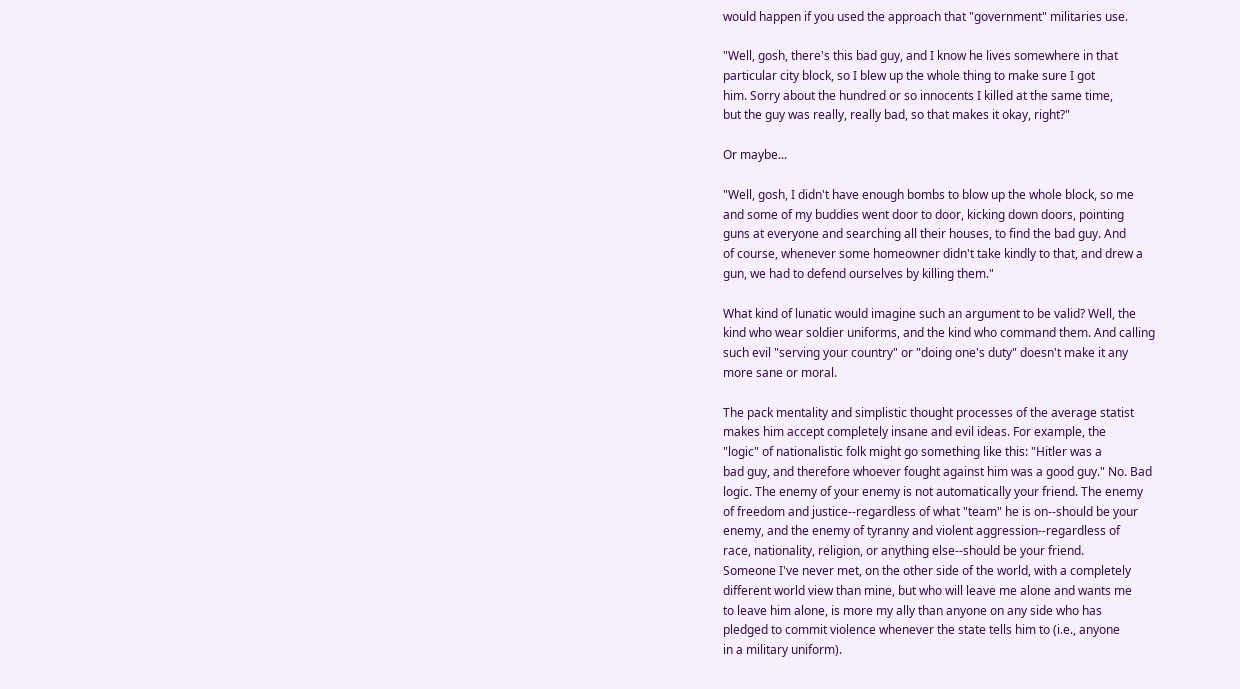would happen if you used the approach that "government" militaries use.

"Well, gosh, there's this bad guy, and I know he lives somewhere in that
particular city block, so I blew up the whole thing to make sure I got
him. Sorry about the hundred or so innocents I killed at the same time,
but the guy was really, really bad, so that makes it okay, right?"

Or maybe...

"Well, gosh, I didn't have enough bombs to blow up the whole block, so me
and some of my buddies went door to door, kicking down doors, pointing
guns at everyone and searching all their houses, to find the bad guy. And
of course, whenever some homeowner didn't take kindly to that, and drew a
gun, we had to defend ourselves by killing them."

What kind of lunatic would imagine such an argument to be valid? Well, the
kind who wear soldier uniforms, and the kind who command them. And calling
such evil "serving your country" or "doing one's duty" doesn't make it any
more sane or moral.

The pack mentality and simplistic thought processes of the average statist
makes him accept completely insane and evil ideas. For example, the
"logic" of nationalistic folk might go something like this: "Hitler was a
bad guy, and therefore whoever fought against him was a good guy." No. Bad
logic. The enemy of your enemy is not automatically your friend. The enemy
of freedom and justice--regardless of what "team" he is on--should be your
enemy, and the enemy of tyranny and violent aggression--regardless of
race, nationality, religion, or anything else--should be your friend.
Someone I've never met, on the other side of the world, with a completely
different world view than mine, but who will leave me alone and wants me
to leave him alone, is more my ally than anyone on any side who has
pledged to commit violence whenever the state tells him to (i.e., anyone
in a military uniform).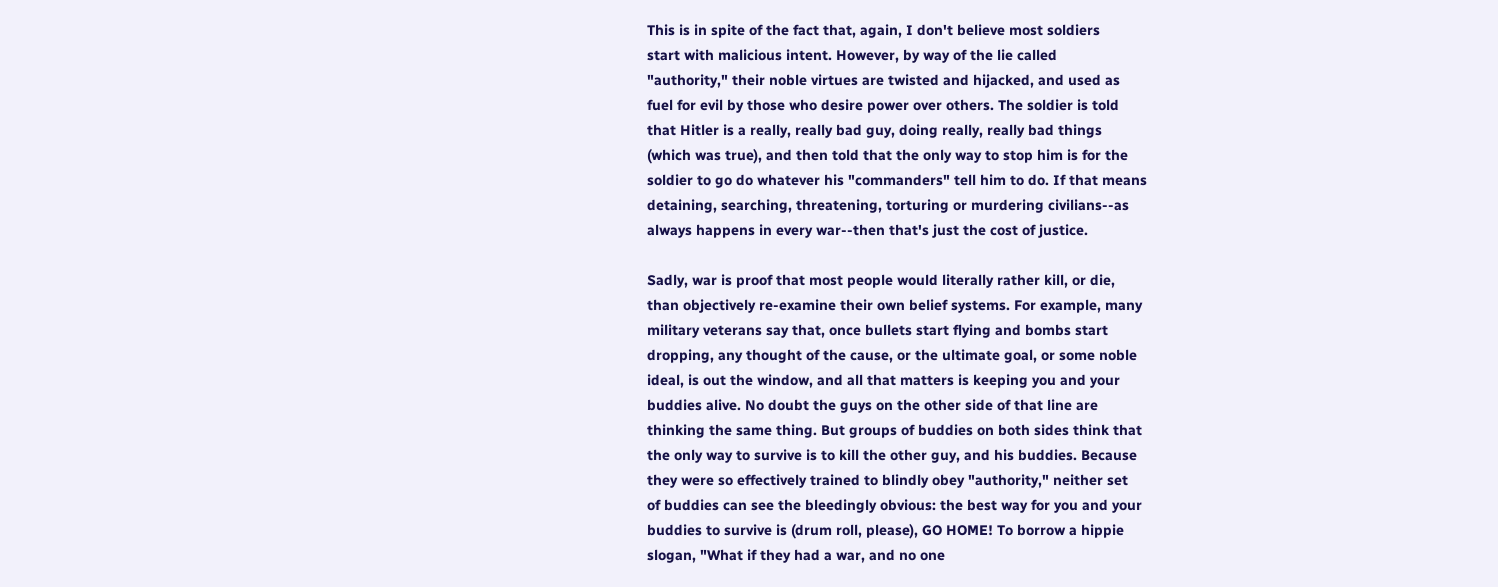This is in spite of the fact that, again, I don't believe most soldiers
start with malicious intent. However, by way of the lie called
"authority," their noble virtues are twisted and hijacked, and used as
fuel for evil by those who desire power over others. The soldier is told
that Hitler is a really, really bad guy, doing really, really bad things
(which was true), and then told that the only way to stop him is for the
soldier to go do whatever his "commanders" tell him to do. If that means
detaining, searching, threatening, torturing or murdering civilians--as
always happens in every war--then that's just the cost of justice.

Sadly, war is proof that most people would literally rather kill, or die,
than objectively re-examine their own belief systems. For example, many
military veterans say that, once bullets start flying and bombs start
dropping, any thought of the cause, or the ultimate goal, or some noble
ideal, is out the window, and all that matters is keeping you and your
buddies alive. No doubt the guys on the other side of that line are
thinking the same thing. But groups of buddies on both sides think that
the only way to survive is to kill the other guy, and his buddies. Because
they were so effectively trained to blindly obey "authority," neither set
of buddies can see the bleedingly obvious: the best way for you and your
buddies to survive is (drum roll, please), GO HOME! To borrow a hippie
slogan, "What if they had a war, and no one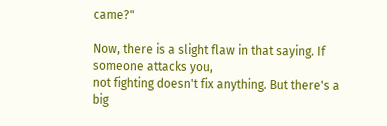came?"

Now, there is a slight flaw in that saying. If someone attacks you,
not fighting doesn't fix anything. But there's a big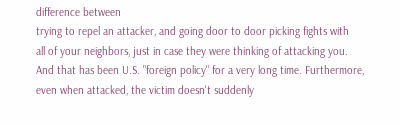difference between
trying to repel an attacker, and going door to door picking fights with
all of your neighbors, just in case they were thinking of attacking you.
And that has been U.S. "foreign policy" for a very long time. Furthermore,
even when attacked, the victim doesn't suddenly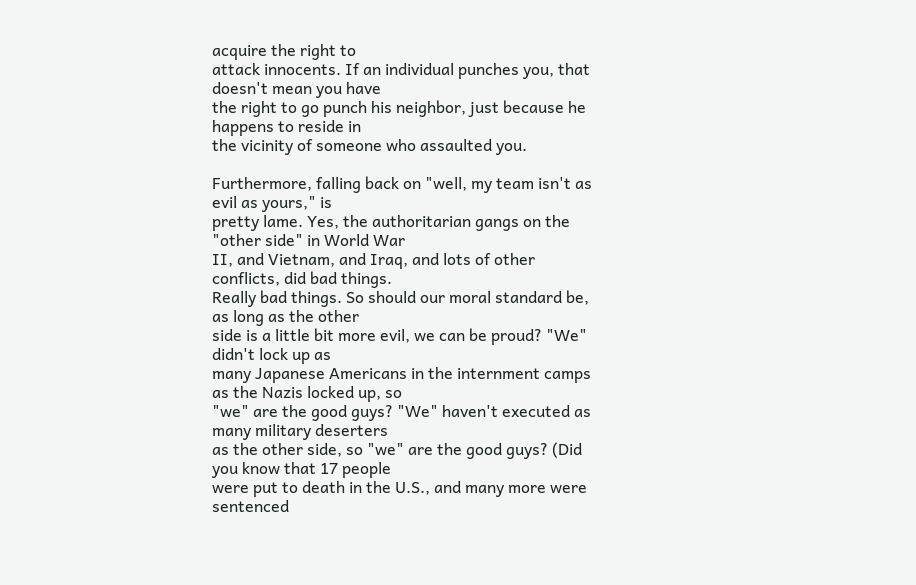acquire the right to
attack innocents. If an individual punches you, that doesn't mean you have
the right to go punch his neighbor, just because he happens to reside in
the vicinity of someone who assaulted you.

Furthermore, falling back on "well, my team isn't as evil as yours," is
pretty lame. Yes, the authoritarian gangs on the "other side" in World War
II, and Vietnam, and Iraq, and lots of other conflicts, did bad things.
Really bad things. So should our moral standard be, as long as the other
side is a little bit more evil, we can be proud? "We" didn't lock up as
many Japanese Americans in the internment camps as the Nazis locked up, so
"we" are the good guys? "We" haven't executed as many military deserters
as the other side, so "we" are the good guys? (Did you know that 17 people
were put to death in the U.S., and many more were sentenced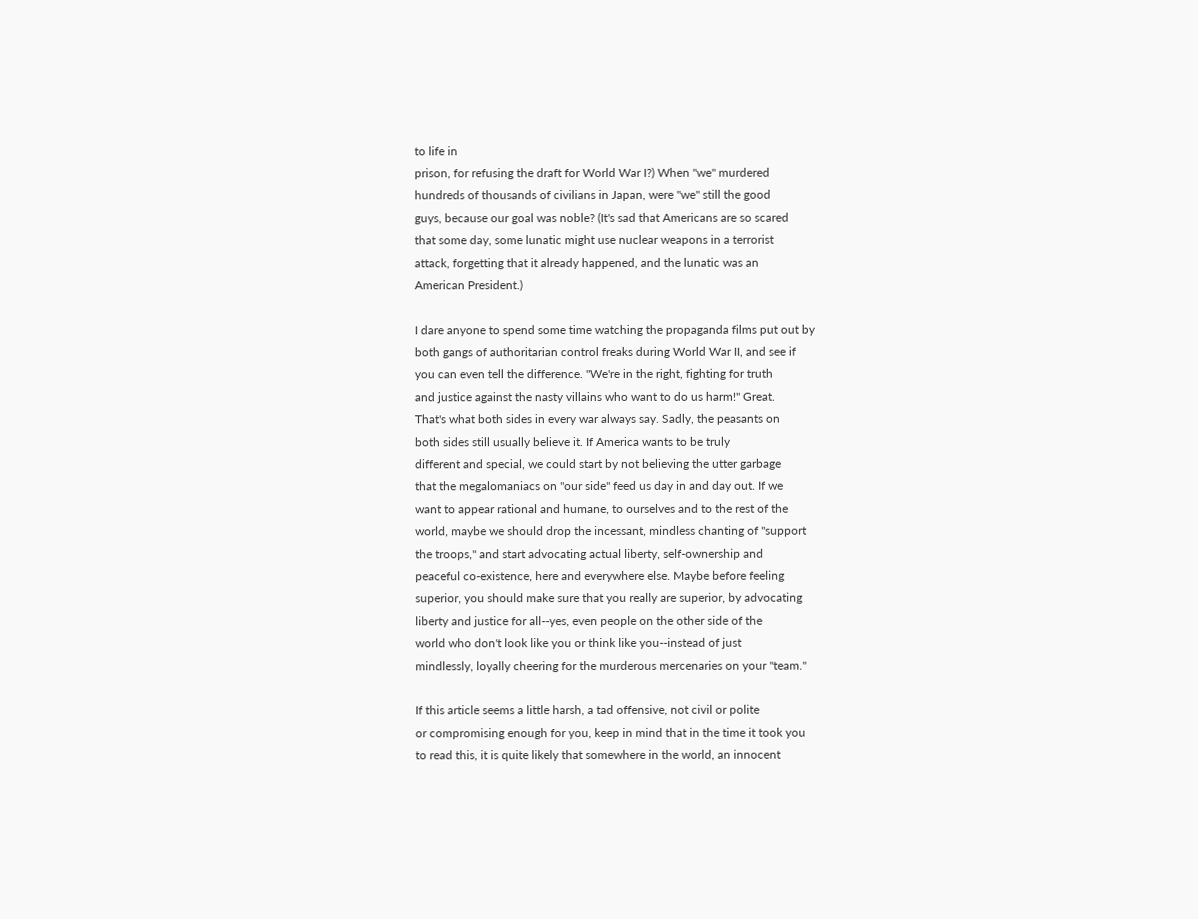to life in
prison, for refusing the draft for World War I?) When "we" murdered
hundreds of thousands of civilians in Japan, were "we" still the good
guys, because our goal was noble? (It's sad that Americans are so scared
that some day, some lunatic might use nuclear weapons in a terrorist
attack, forgetting that it already happened, and the lunatic was an
American President.)

I dare anyone to spend some time watching the propaganda films put out by
both gangs of authoritarian control freaks during World War II, and see if
you can even tell the difference. "We're in the right, fighting for truth
and justice against the nasty villains who want to do us harm!" Great.
That's what both sides in every war always say. Sadly, the peasants on
both sides still usually believe it. If America wants to be truly
different and special, we could start by not believing the utter garbage
that the megalomaniacs on "our side" feed us day in and day out. If we
want to appear rational and humane, to ourselves and to the rest of the
world, maybe we should drop the incessant, mindless chanting of "support
the troops," and start advocating actual liberty, self-ownership and
peaceful co-existence, here and everywhere else. Maybe before feeling
superior, you should make sure that you really are superior, by advocating
liberty and justice for all--yes, even people on the other side of the
world who don't look like you or think like you--instead of just
mindlessly, loyally cheering for the murderous mercenaries on your "team."

If this article seems a little harsh, a tad offensive, not civil or polite
or compromising enough for you, keep in mind that in the time it took you
to read this, it is quite likely that somewhere in the world, an innocent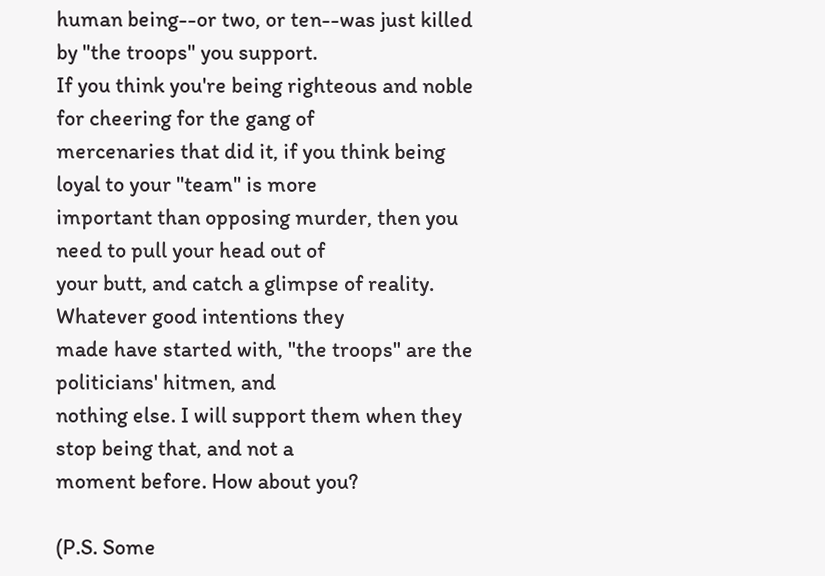human being--or two, or ten--was just killed by "the troops" you support.
If you think you're being righteous and noble for cheering for the gang of
mercenaries that did it, if you think being loyal to your "team" is more
important than opposing murder, then you need to pull your head out of
your butt, and catch a glimpse of reality. Whatever good intentions they
made have started with, "the troops" are the politicians' hitmen, and
nothing else. I will support them when they stop being that, and not a
moment before. How about you?

(P.S. Some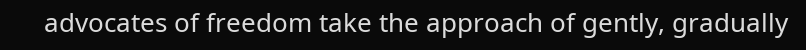advocates of freedom take the approach of gently, gradually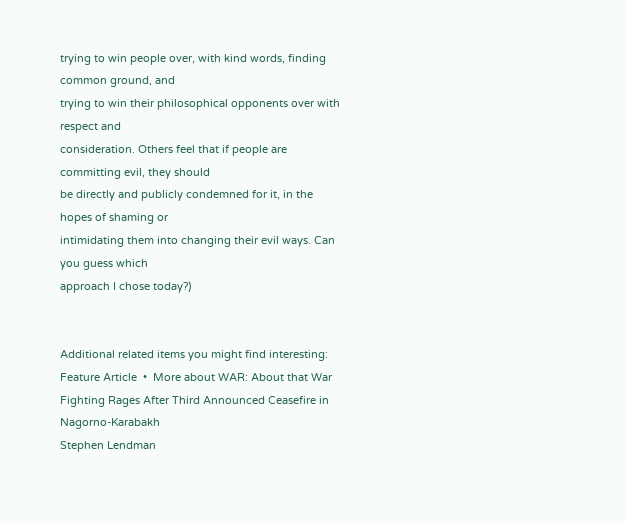trying to win people over, with kind words, finding common ground, and
trying to win their philosophical opponents over with respect and
consideration. Others feel that if people are committing evil, they should
be directly and publicly condemned for it, in the hopes of shaming or
intimidating them into changing their evil ways. Can you guess which
approach I chose today?)


Additional related items you might find interesting:
Feature Article  •  More about WAR: About that War
Fighting Rages After Third Announced Ceasefire in Nagorno-Karabakh
Stephen Lendman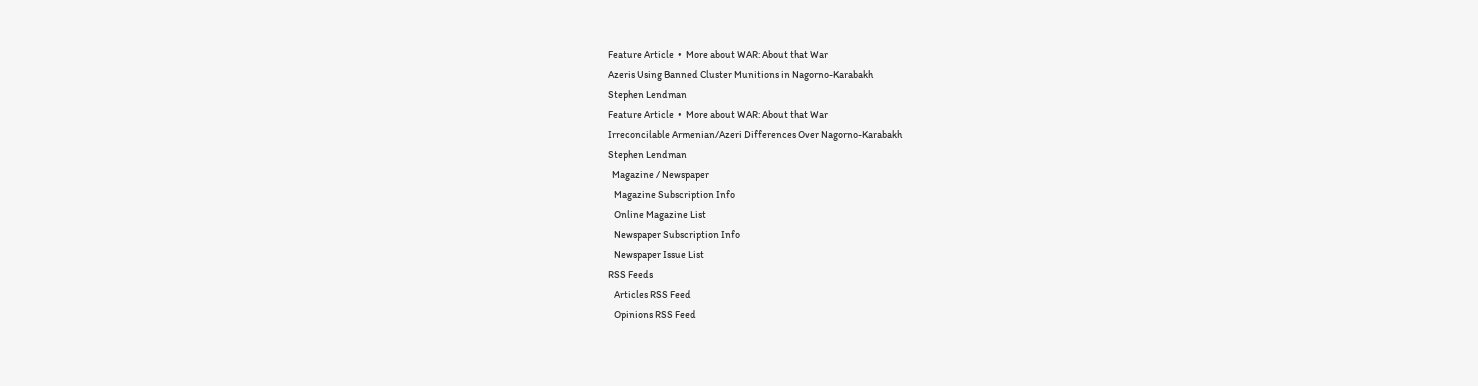Feature Article  •  More about WAR: About that War
Azeris Using Banned Cluster Munitions in Nagorno-Karabakh
Stephen Lendman
Feature Article  •  More about WAR: About that War
Irreconcilable Armenian/Azeri Differences Over Nagorno-Karabakh
Stephen Lendman
  Magazine / Newspaper
   Magazine Subscription Info
   Online Magazine List
   Newspaper Subscription Info
   Newspaper Issue List
RSS Feeds
   Articles RSS Feed
   Opinions RSS Feed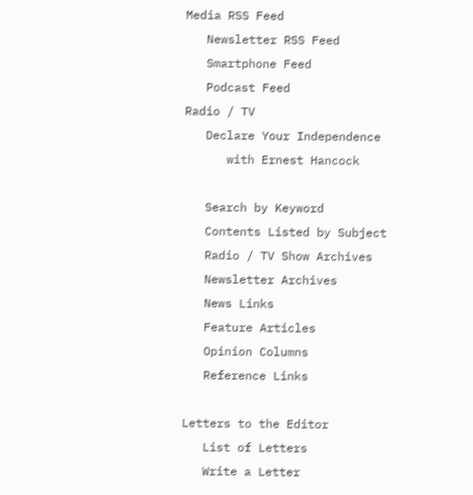Media RSS Feed
   Newsletter RSS Feed
   Smartphone Feed
   Podcast Feed
Radio / TV
   Declare Your Independence
      with Ernest Hancock

   Search by Keyword
   Contents Listed by Subject
   Radio / TV Show Archives
   Newsletter Archives
   News Links
   Feature Articles
   Opinion Columns
   Reference Links

Letters to the Editor
   List of Letters
   Write a Letter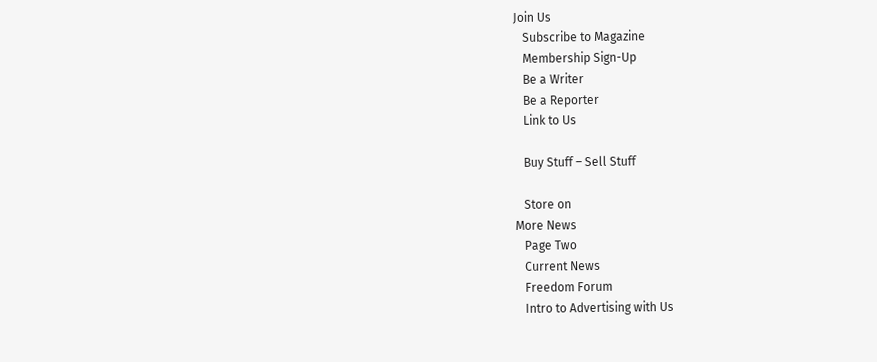Join Us
   Subscribe to Magazine
   Membership Sign-Up
   Be a Writer
   Be a Reporter
   Link to Us

   Buy Stuff – Sell Stuff

   Store on
More News
   Page Two
   Current News
   Freedom Forum
   Intro to Advertising with Us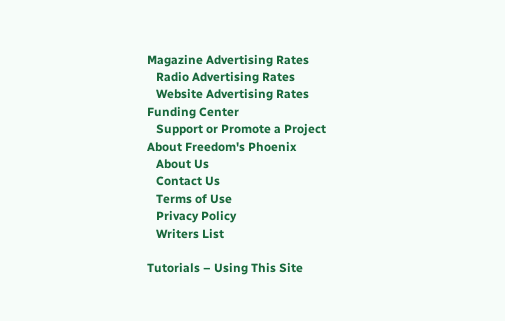Magazine Advertising Rates
   Radio Advertising Rates
   Website Advertising Rates
Funding Center
   Support or Promote a Project
About Freedom's Phoenix
   About Us
   Contact Us
   Terms of Use
   Privacy Policy
   Writers List

Tutorials – Using This Site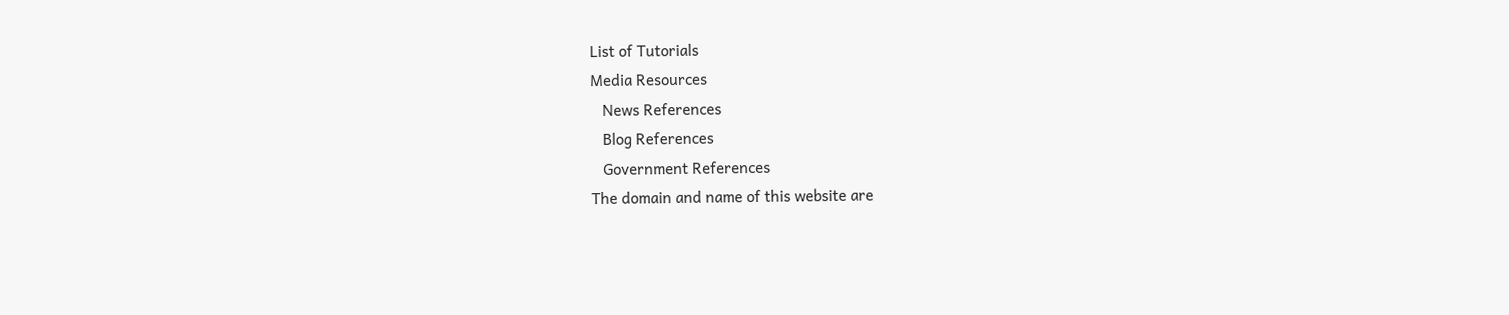List of Tutorials
Media Resources
   News References
   Blog References
   Government References
The domain and name of this website are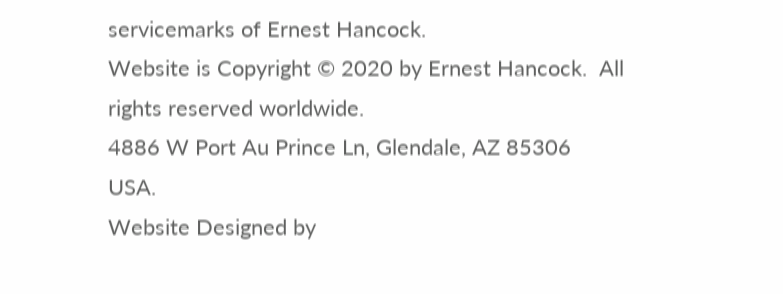servicemarks of Ernest Hancock.
Website is Copyright © 2020 by Ernest Hancock.  All rights reserved worldwide.
4886 W Port Au Prince Ln, Glendale, AZ 85306 USA.
Website Designed by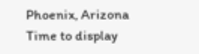Phoenix, Arizona
Time to display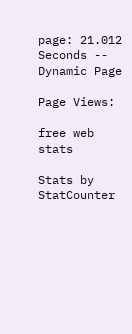page: 21.012 Seconds -- Dynamic Page

Page Views:

free web stats

Stats by StatCounter